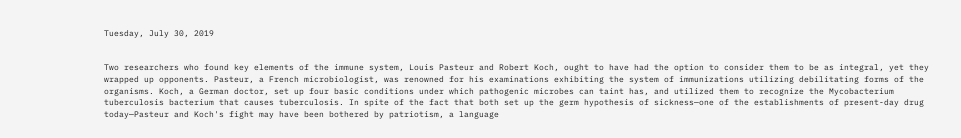Tuesday, July 30, 2019


Two researchers who found key elements of the immune system, Louis Pasteur and Robert Koch, ought to have had the option to consider them to be as integral, yet they wrapped up opponents. Pasteur, a French microbiologist, was renowned for his examinations exhibiting the system of immunizations utilizing debilitating forms of the organisms. Koch, a German doctor, set up four basic conditions under which pathogenic microbes can taint has, and utilized them to recognize the Mycobacterium tuberculosis bacterium that causes tuberculosis. In spite of the fact that both set up the germ hypothesis of sickness—one of the establishments of present-day drug today—Pasteur and Koch's fight may have been bothered by patriotism, a language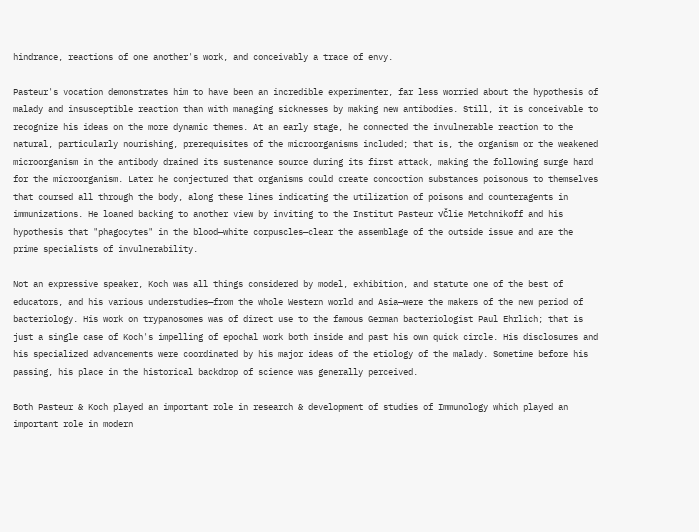hindrance, reactions of one another's work, and conceivably a trace of envy.

Pasteur's vocation demonstrates him to have been an incredible experimenter, far less worried about the hypothesis of malady and insusceptible reaction than with managing sicknesses by making new antibodies. Still, it is conceivable to recognize his ideas on the more dynamic themes. At an early stage, he connected the invulnerable reaction to the natural, particularly nourishing, prerequisites of the microorganisms included; that is, the organism or the weakened microorganism in the antibody drained its sustenance source during its first attack, making the following surge hard for the microorganism. Later he conjectured that organisms could create concoction substances poisonous to themselves that coursed all through the body, along these lines indicating the utilization of poisons and counteragents in immunizations. He loaned backing to another view by inviting to the Institut Pasteur √Člie Metchnikoff and his hypothesis that "phagocytes" in the blood—white corpuscles—clear the assemblage of the outside issue and are the prime specialists of invulnerability.

Not an expressive speaker, Koch was all things considered by model, exhibition, and statute one of the best of educators, and his various understudies—from the whole Western world and Asia—were the makers of the new period of bacteriology. His work on trypanosomes was of direct use to the famous German bacteriologist Paul Ehrlich; that is just a single case of Koch's impelling of epochal work both inside and past his own quick circle. His disclosures and his specialized advancements were coordinated by his major ideas of the etiology of the malady. Sometime before his passing, his place in the historical backdrop of science was generally perceived.

Both Pasteur & Koch played an important role in research & development of studies of Immunology which played an important role in modern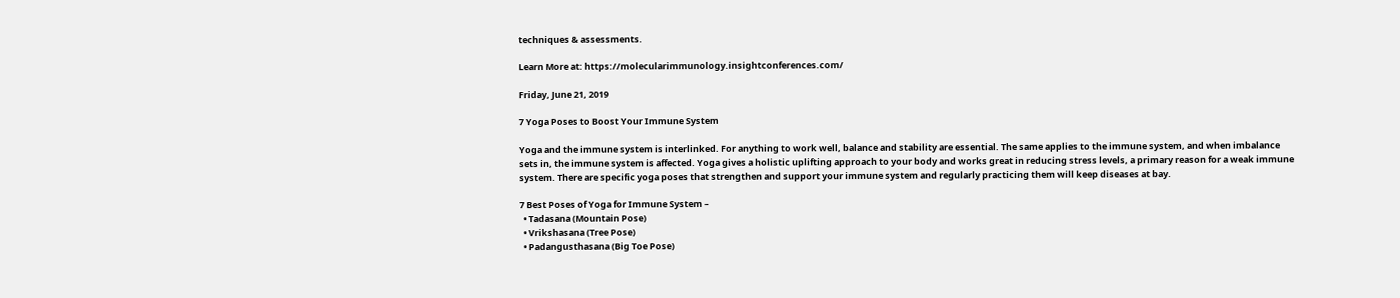techniques & assessments.

Learn More at: https://molecularimmunology.insightconferences.com/

Friday, June 21, 2019

7 Yoga Poses to Boost Your Immune System

Yoga and the immune system is interlinked. For anything to work well, balance and stability are essential. The same applies to the immune system, and when imbalance sets in, the immune system is affected. Yoga gives a holistic uplifting approach to your body and works great in reducing stress levels, a primary reason for a weak immune system. There are specific yoga poses that strengthen and support your immune system and regularly practicing them will keep diseases at bay.

7 Best Poses of Yoga for Immune System –
  • Tadasana (Mountain Pose)
  • Vrikshasana (Tree Pose)
  • Padangusthasana (Big Toe Pose)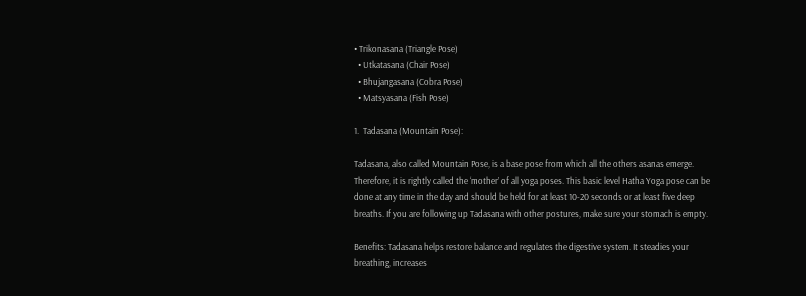• Trikonasana (Triangle Pose)
  • Utkatasana (Chair Pose)
  • Bhujangasana (Cobra Pose)
  • Matsyasana (Fish Pose)

1.  Tadasana (Mountain Pose):

Tadasana, also called Mountain Pose, is a base pose from which all the others asanas emerge. Therefore, it is rightly called the ‘mother’ of all yoga poses. This basic level Hatha Yoga pose can be done at any time in the day and should be held for at least 10-20 seconds or at least five deep breaths. If you are following up Tadasana with other postures, make sure your stomach is empty.

Benefits: Tadasana helps restore balance and regulates the digestive system. It steadies your breathing, increases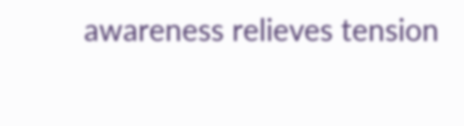awareness relieves tension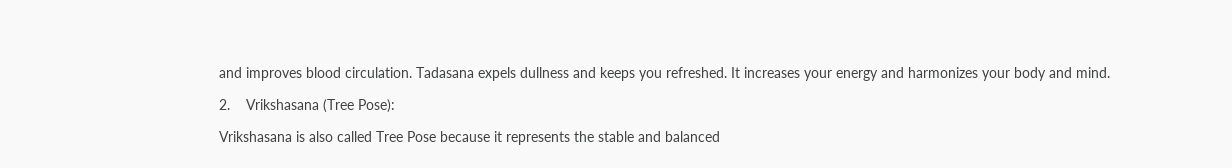and improves blood circulation. Tadasana expels dullness and keeps you refreshed. It increases your energy and harmonizes your body and mind.

2.    Vrikshasana (Tree Pose):

Vrikshasana is also called Tree Pose because it represents the stable and balanced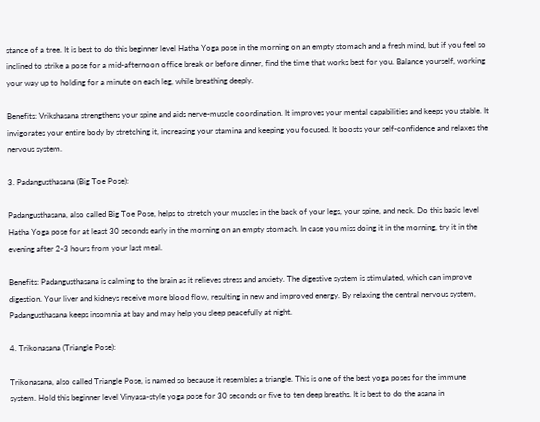stance of a tree. It is best to do this beginner level Hatha Yoga pose in the morning on an empty stomach and a fresh mind, but if you feel so inclined to strike a pose for a mid-afternoon office break or before dinner, find the time that works best for you. Balance yourself, working your way up to holding for a minute on each leg, while breathing deeply.

Benefits: Vrikshasana strengthens your spine and aids nerve-muscle coordination. It improves your mental capabilities and keeps you stable. It invigorates your entire body by stretching it, increasing your stamina and keeping you focused. It boosts your self-confidence and relaxes the nervous system.

3. Padangusthasana (Big Toe Pose):

Padangusthasana, also called Big Toe Pose, helps to stretch your muscles in the back of your legs, your spine, and neck. Do this basic level Hatha Yoga pose for at least 30 seconds early in the morning on an empty stomach. In case you miss doing it in the morning, try it in the evening after 2-3 hours from your last meal.

Benefits: Padangusthasana is calming to the brain as it relieves stress and anxiety. The digestive system is stimulated, which can improve digestion. Your liver and kidneys receive more blood flow, resulting in new and improved energy. By relaxing the central nervous system, Padangusthasana keeps insomnia at bay and may help you sleep peacefully at night.

4. Trikonasana (Triangle Pose):

Trikonasana, also called Triangle Pose, is named so because it resembles a triangle. This is one of the best yoga poses for the immune system. Hold this beginner level Vinyasa-style yoga pose for 30 seconds or five to ten deep breaths. It is best to do the asana in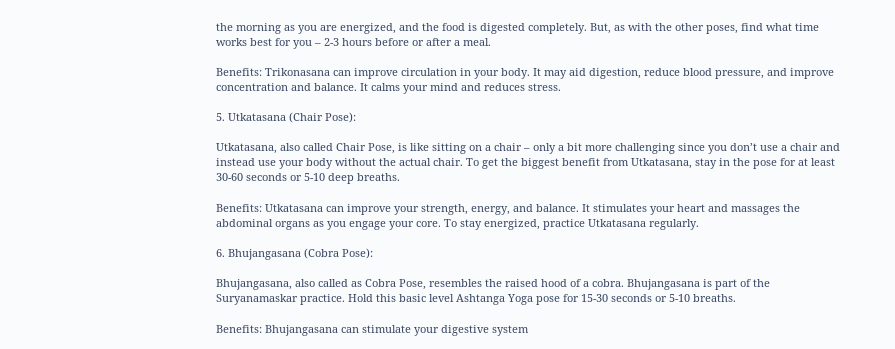the morning as you are energized, and the food is digested completely. But, as with the other poses, find what time works best for you – 2-3 hours before or after a meal.

Benefits: Trikonasana can improve circulation in your body. It may aid digestion, reduce blood pressure, and improve concentration and balance. It calms your mind and reduces stress.

5. Utkatasana (Chair Pose):

Utkatasana, also called Chair Pose, is like sitting on a chair – only a bit more challenging since you don’t use a chair and instead use your body without the actual chair. To get the biggest benefit from Utkatasana, stay in the pose for at least 30-60 seconds or 5-10 deep breaths.

Benefits: Utkatasana can improve your strength, energy, and balance. It stimulates your heart and massages the abdominal organs as you engage your core. To stay energized, practice Utkatasana regularly.

6. Bhujangasana (Cobra Pose):

Bhujangasana, also called as Cobra Pose, resembles the raised hood of a cobra. Bhujangasana is part of the Suryanamaskar practice. Hold this basic level Ashtanga Yoga pose for 15-30 seconds or 5-10 breaths.

Benefits: Bhujangasana can stimulate your digestive system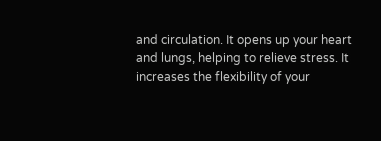and circulation. It opens up your heart and lungs, helping to relieve stress. It increases the flexibility of your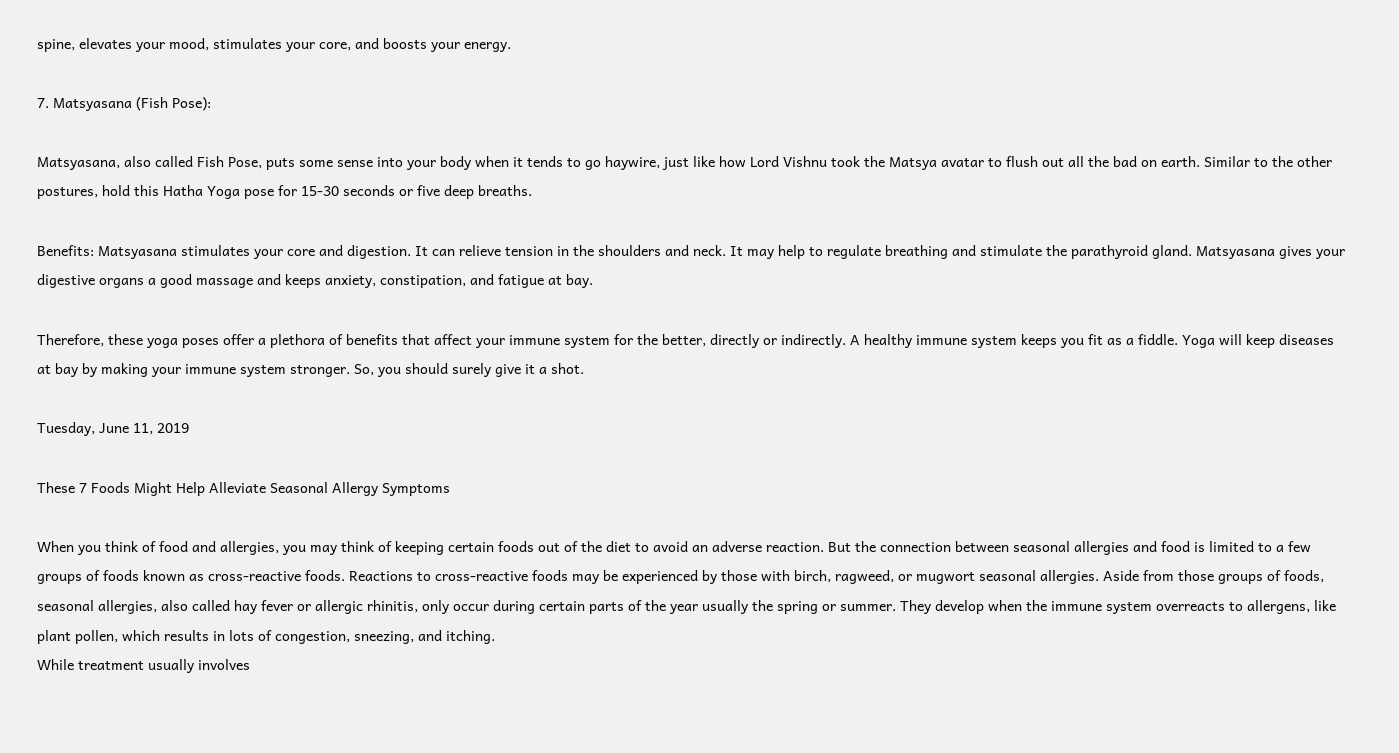spine, elevates your mood, stimulates your core, and boosts your energy.

7. Matsyasana (Fish Pose):

Matsyasana, also called Fish Pose, puts some sense into your body when it tends to go haywire, just like how Lord Vishnu took the Matsya avatar to flush out all the bad on earth. Similar to the other postures, hold this Hatha Yoga pose for 15-30 seconds or five deep breaths.

Benefits: Matsyasana stimulates your core and digestion. It can relieve tension in the shoulders and neck. It may help to regulate breathing and stimulate the parathyroid gland. Matsyasana gives your digestive organs a good massage and keeps anxiety, constipation, and fatigue at bay.

Therefore, these yoga poses offer a plethora of benefits that affect your immune system for the better, directly or indirectly. A healthy immune system keeps you fit as a fiddle. Yoga will keep diseases at bay by making your immune system stronger. So, you should surely give it a shot.

Tuesday, June 11, 2019

These 7 Foods Might Help Alleviate Seasonal Allergy Symptoms

When you think of food and allergies, you may think of keeping certain foods out of the diet to avoid an adverse reaction. But the connection between seasonal allergies and food is limited to a few groups of foods known as cross-reactive foods. Reactions to cross-reactive foods may be experienced by those with birch, ragweed, or mugwort seasonal allergies. Aside from those groups of foods, seasonal allergies, also called hay fever or allergic rhinitis, only occur during certain parts of the year usually the spring or summer. They develop when the immune system overreacts to allergens, like plant pollen, which results in lots of congestion, sneezing, and itching.
While treatment usually involves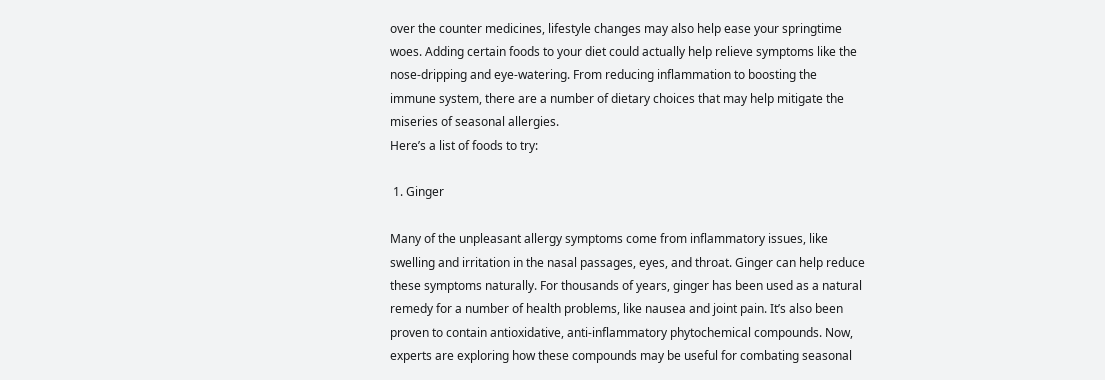over the counter medicines, lifestyle changes may also help ease your springtime woes. Adding certain foods to your diet could actually help relieve symptoms like the nose-dripping and eye-watering. From reducing inflammation to boosting the immune system, there are a number of dietary choices that may help mitigate the miseries of seasonal allergies.
Here’s a list of foods to try:

 1. Ginger

Many of the unpleasant allergy symptoms come from inflammatory issues, like swelling and irritation in the nasal passages, eyes, and throat. Ginger can help reduce these symptoms naturally. For thousands of years, ginger has been used as a natural remedy for a number of health problems, like nausea and joint pain. It’s also been proven to contain antioxidative, anti-inflammatory phytochemical compounds. Now, experts are exploring how these compounds may be useful for combating seasonal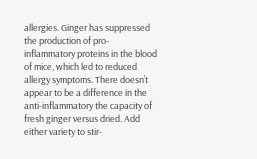allergies. Ginger has suppressed the production of pro-inflammatory proteins in the blood of mice, which led to reduced allergy symptoms. There doesn’t appear to be a difference in the anti-inflammatory the capacity of fresh ginger versus dried. Add either variety to stir-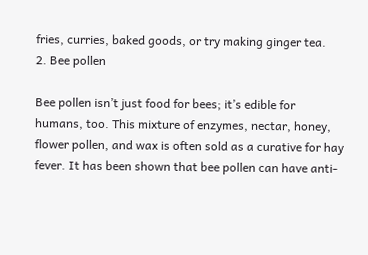fries, curries, baked goods, or try making ginger tea.
2. Bee pollen

Bee pollen isn’t just food for bees; it’s edible for humans, too. This mixture of enzymes, nectar, honey, flower pollen, and wax is often sold as a curative for hay fever. It has been shown that bee pollen can have anti-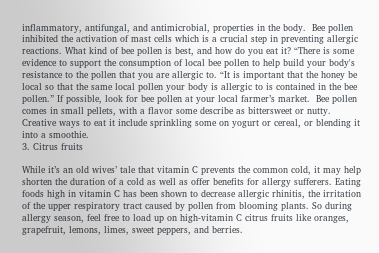inflammatory, antifungal, and antimicrobial, properties in the body.  Bee pollen inhibited the activation of mast cells which is a crucial step in preventing allergic reactions. What kind of bee pollen is best, and how do you eat it? “There is some evidence to support the consumption of local bee pollen to help build your body's resistance to the pollen that you are allergic to. “It is important that the honey be local so that the same local pollen your body is allergic to is contained in the bee pollen.” If possible, look for bee pollen at your local farmer’s market.  Bee pollen comes in small pellets, with a flavor some describe as bittersweet or nutty. Creative ways to eat it include sprinkling some on yogurt or cereal, or blending it into a smoothie.
3. Citrus fruits

While it’s an old wives’ tale that vitamin C prevents the common cold, it may help shorten the duration of a cold as well as offer benefits for allergy sufferers. Eating foods high in vitamin C has been shown to decrease allergic rhinitis, the irritation of the upper respiratory tract caused by pollen from blooming plants. So during allergy season, feel free to load up on high-vitamin C citrus fruits like oranges, grapefruit, lemons, limes, sweet peppers, and berries.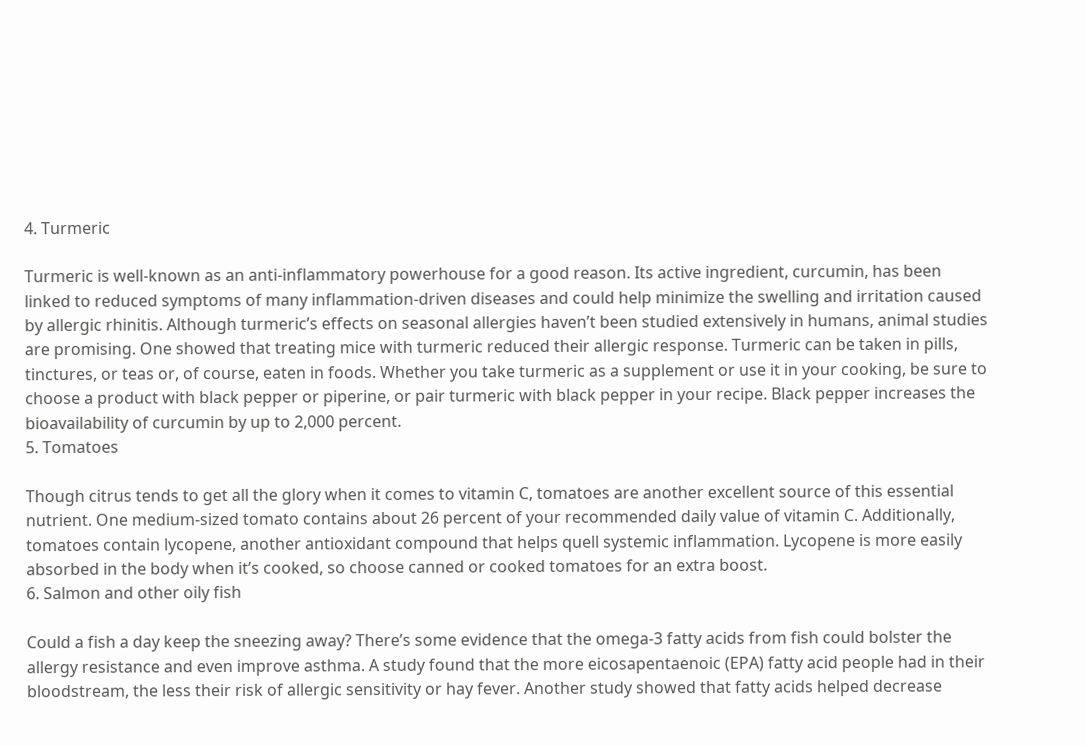4. Turmeric

Turmeric is well-known as an anti-inflammatory powerhouse for a good reason. Its active ingredient, curcumin, has been linked to reduced symptoms of many inflammation-driven diseases and could help minimize the swelling and irritation caused by allergic rhinitis. Although turmeric’s effects on seasonal allergies haven’t been studied extensively in humans, animal studies are promising. One showed that treating mice with turmeric reduced their allergic response. Turmeric can be taken in pills, tinctures, or teas or, of course, eaten in foods. Whether you take turmeric as a supplement or use it in your cooking, be sure to choose a product with black pepper or piperine, or pair turmeric with black pepper in your recipe. Black pepper increases the bioavailability of curcumin by up to 2,000 percent.
5. Tomatoes

Though citrus tends to get all the glory when it comes to vitamin C, tomatoes are another excellent source of this essential nutrient. One medium-sized tomato contains about 26 percent of your recommended daily value of vitamin C. Additionally, tomatoes contain lycopene, another antioxidant compound that helps quell systemic inflammation. Lycopene is more easily absorbed in the body when it’s cooked, so choose canned or cooked tomatoes for an extra boost.
6. Salmon and other oily fish

Could a fish a day keep the sneezing away? There’s some evidence that the omega-3 fatty acids from fish could bolster the allergy resistance and even improve asthma. A study found that the more eicosapentaenoic (EPA) fatty acid people had in their bloodstream, the less their risk of allergic sensitivity or hay fever. Another study showed that fatty acids helped decrease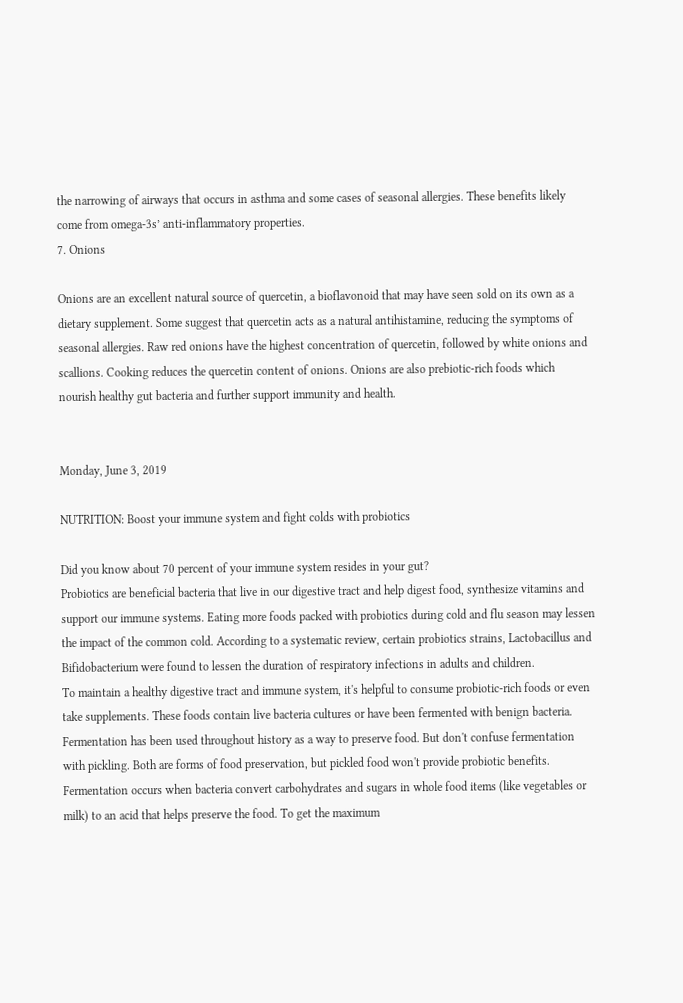the narrowing of airways that occurs in asthma and some cases of seasonal allergies. These benefits likely come from omega-3s’ anti-inflammatory properties.
7. Onions

Onions are an excellent natural source of quercetin, a bioflavonoid that may have seen sold on its own as a dietary supplement. Some suggest that quercetin acts as a natural antihistamine, reducing the symptoms of seasonal allergies. Raw red onions have the highest concentration of quercetin, followed by white onions and scallions. Cooking reduces the quercetin content of onions. Onions are also prebiotic-rich foods which nourish healthy gut bacteria and further support immunity and health.


Monday, June 3, 2019

NUTRITION: Boost your immune system and fight colds with probiotics

Did you know about 70 percent of your immune system resides in your gut?
Probiotics are beneficial bacteria that live in our digestive tract and help digest food, synthesize vitamins and support our immune systems. Eating more foods packed with probiotics during cold and flu season may lessen the impact of the common cold. According to a systematic review, certain probiotics strains, Lactobacillus and Bifidobacterium were found to lessen the duration of respiratory infections in adults and children.
To maintain a healthy digestive tract and immune system, it's helpful to consume probiotic-rich foods or even take supplements. These foods contain live bacteria cultures or have been fermented with benign bacteria.
Fermentation has been used throughout history as a way to preserve food. But don't confuse fermentation with pickling. Both are forms of food preservation, but pickled food won't provide probiotic benefits.
Fermentation occurs when bacteria convert carbohydrates and sugars in whole food items (like vegetables or milk) to an acid that helps preserve the food. To get the maximum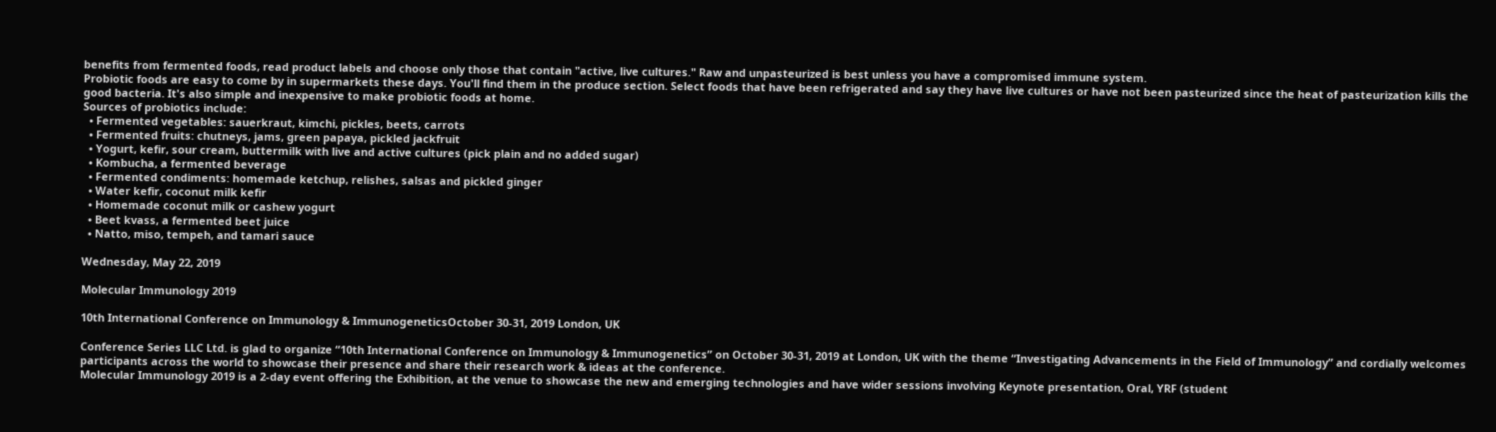benefits from fermented foods, read product labels and choose only those that contain "active, live cultures." Raw and unpasteurized is best unless you have a compromised immune system.
Probiotic foods are easy to come by in supermarkets these days. You'll find them in the produce section. Select foods that have been refrigerated and say they have live cultures or have not been pasteurized since the heat of pasteurization kills the good bacteria. It's also simple and inexpensive to make probiotic foods at home.
Sources of probiotics include:
  • Fermented vegetables: sauerkraut, kimchi, pickles, beets, carrots
  • Fermented fruits: chutneys, jams, green papaya, pickled jackfruit
  • Yogurt, kefir, sour cream, buttermilk with live and active cultures (pick plain and no added sugar)
  • Kombucha, a fermented beverage
  • Fermented condiments: homemade ketchup, relishes, salsas and pickled ginger
  • Water kefir, coconut milk kefir
  • Homemade coconut milk or cashew yogurt
  • Beet kvass, a fermented beet juice
  • Natto, miso, tempeh, and tamari sauce

Wednesday, May 22, 2019

Molecular Immunology 2019

10th International Conference on Immunology & ImmunogeneticsOctober 30-31, 2019 London, UK

Conference Series LLC Ltd. is glad to organize “10th International Conference on Immunology & Immunogenetics” on October 30-31, 2019 at London, UK with the theme “Investigating Advancements in the Field of Immunology” and cordially welcomes participants across the world to showcase their presence and share their research work & ideas at the conference.
Molecular Immunology 2019 is a 2-day event offering the Exhibition, at the venue to showcase the new and emerging technologies and have wider sessions involving Keynote presentation, Oral, YRF (student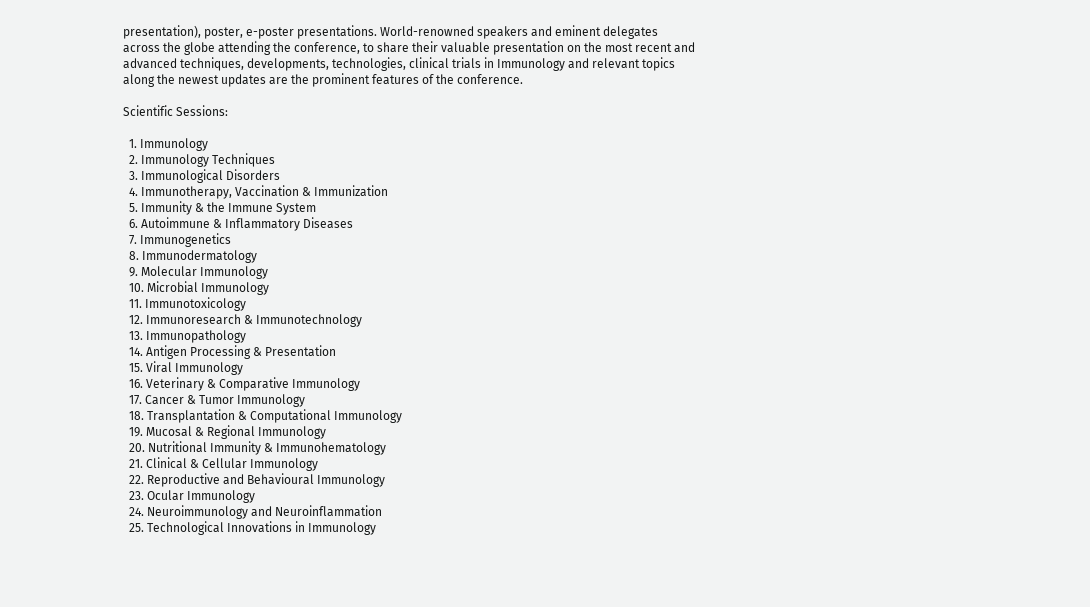presentation), poster, e-poster presentations. World-renowned speakers and eminent delegates across the globe attending the conference, to share their valuable presentation on the most recent and advanced techniques, developments, technologies, clinical trials in Immunology and relevant topics along the newest updates are the prominent features of the conference.

Scientific Sessions:

  1. Immunology
  2. Immunology Techniques
  3. Immunological Disorders
  4. Immunotherapy, Vaccination & Immunization
  5. Immunity & the Immune System
  6. Autoimmune & Inflammatory Diseases
  7. Immunogenetics
  8. Immunodermatology
  9. Molecular Immunology
  10. Microbial Immunology
  11. Immunotoxicology
  12. Immunoresearch & Immunotechnology
  13. Immunopathology
  14. Antigen Processing & Presentation
  15. Viral Immunology
  16. Veterinary & Comparative Immunology
  17. Cancer & Tumor Immunology
  18. Transplantation & Computational Immunology
  19. Mucosal & Regional Immunology
  20. Nutritional Immunity & Immunohematology
  21. Clinical & Cellular Immunology
  22. Reproductive and Behavioural Immunology
  23. Ocular Immunology
  24. Neuroimmunology and Neuroinflammation
  25. Technological Innovations in Immunology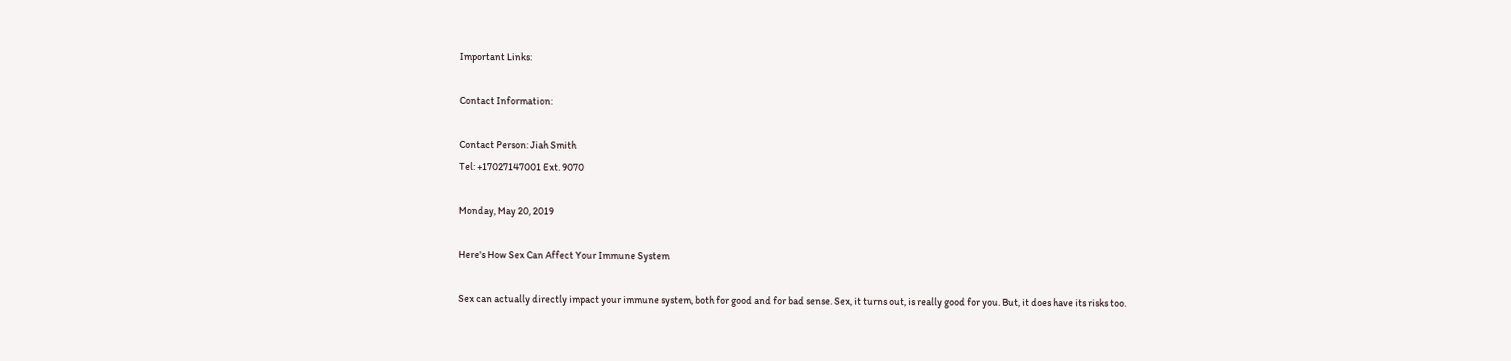Important Links:

Contact Information:

Contact Person: Jiah Smith
Tel: +17027147001 Ext. 9070

Monday, May 20, 2019

Here's How Sex Can Affect Your Immune System

Sex can actually directly impact your immune system, both for good and for bad sense. Sex, it turns out, is really good for you. But, it does have its risks too.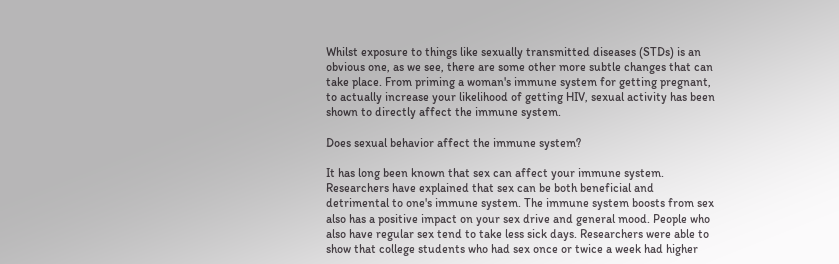Whilst exposure to things like sexually transmitted diseases (STDs) is an obvious one, as we see, there are some other more subtle changes that can take place. From priming a woman's immune system for getting pregnant, to actually increase your likelihood of getting HIV, sexual activity has been shown to directly affect the immune system.

Does sexual behavior affect the immune system?

It has long been known that sex can affect your immune system. Researchers have explained that sex can be both beneficial and detrimental to one's immune system. The immune system boosts from sex also has a positive impact on your sex drive and general mood. People who also have regular sex tend to take less sick days. Researchers were able to show that college students who had sex once or twice a week had higher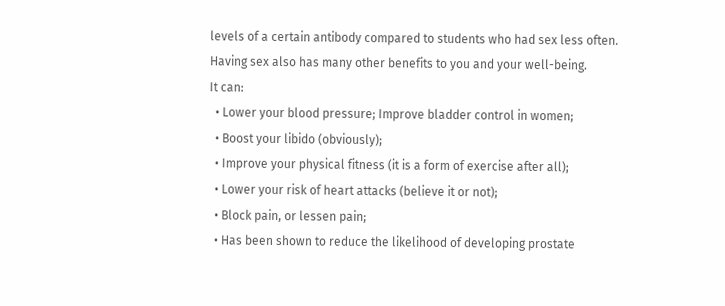levels of a certain antibody compared to students who had sex less often. Having sex also has many other benefits to you and your well-being.
It can:
  • Lower your blood pressure; Improve bladder control in women;
  • Boost your libido (obviously);
  • Improve your physical fitness (it is a form of exercise after all);
  • Lower your risk of heart attacks (believe it or not);
  • Block pain, or lessen pain;
  • Has been shown to reduce the likelihood of developing prostate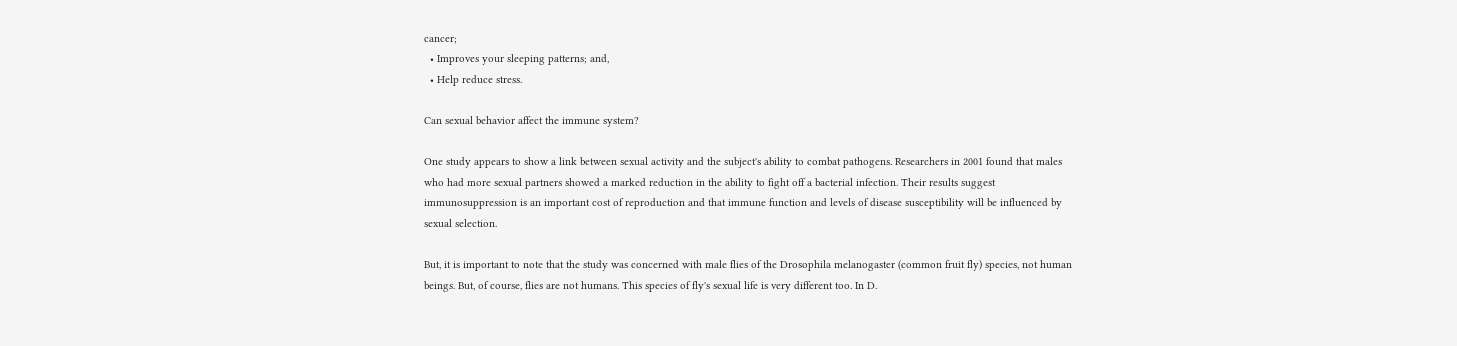cancer;
  • Improves your sleeping patterns; and,
  • Help reduce stress.

Can sexual behavior affect the immune system?

One study appears to show a link between sexual activity and the subject's ability to combat pathogens. Researchers in 2001 found that males who had more sexual partners showed a marked reduction in the ability to fight off a bacterial infection. Their results suggest immunosuppression is an important cost of reproduction and that immune function and levels of disease susceptibility will be influenced by sexual selection.

But, it is important to note that the study was concerned with male flies of the Drosophila melanogaster (common fruit fly) species, not human beings. But, of course, flies are not humans. This species of fly's sexual life is very different too. In D.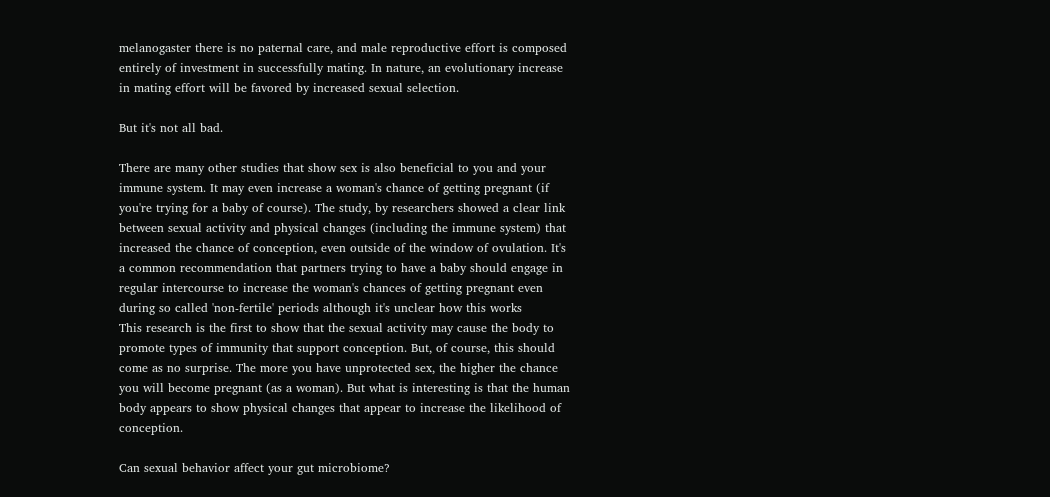melanogaster there is no paternal care, and male reproductive effort is composed entirely of investment in successfully mating. In nature, an evolutionary increase in mating effort will be favored by increased sexual selection.

But it's not all bad.

There are many other studies that show sex is also beneficial to you and your immune system. It may even increase a woman's chance of getting pregnant (if you're trying for a baby of course). The study, by researchers showed a clear link between sexual activity and physical changes (including the immune system) that increased the chance of conception, even outside of the window of ovulation. It's a common recommendation that partners trying to have a baby should engage in regular intercourse to increase the woman's chances of getting pregnant even during so called 'non-fertile' periods although it's unclear how this works
This research is the first to show that the sexual activity may cause the body to promote types of immunity that support conception. But, of course, this should come as no surprise. The more you have unprotected sex, the higher the chance you will become pregnant (as a woman). But what is interesting is that the human body appears to show physical changes that appear to increase the likelihood of conception.

Can sexual behavior affect your gut microbiome?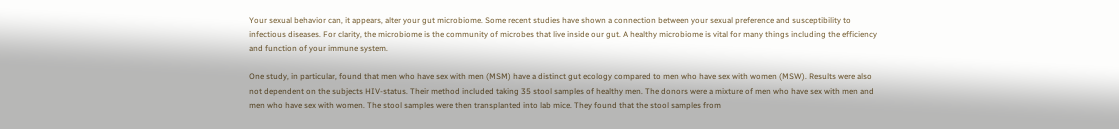Your sexual behavior can, it appears, alter your gut microbiome. Some recent studies have shown a connection between your sexual preference and susceptibility to infectious diseases. For clarity, the microbiome is the community of microbes that live inside our gut. A healthy microbiome is vital for many things including the efficiency and function of your immune system.

One study, in particular, found that men who have sex with men (MSM) have a distinct gut ecology compared to men who have sex with women (MSW). Results were also not dependent on the subjects HIV-status. Their method included taking 35 stool samples of healthy men. The donors were a mixture of men who have sex with men and men who have sex with women. The stool samples were then transplanted into lab mice. They found that the stool samples from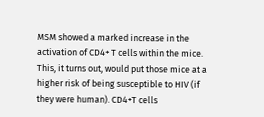MSM showed a marked increase in the activation of CD4+ T cells within the mice. This, it turns out, would put those mice at a higher risk of being susceptible to HIV (if they were human). CD4+T cells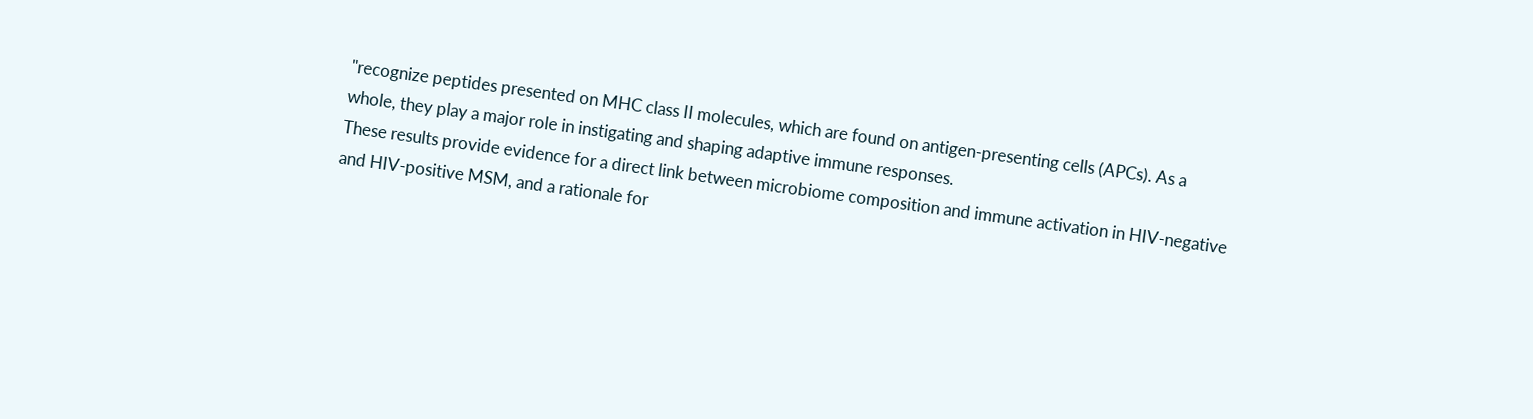"recognize peptides presented on MHC class II molecules, which are found on antigen-presenting cells (APCs). As a whole, they play a major role in instigating and shaping adaptive immune responses.
These results provide evidence for a direct link between microbiome composition and immune activation in HIV-negative and HIV-positive MSM, and a rationale for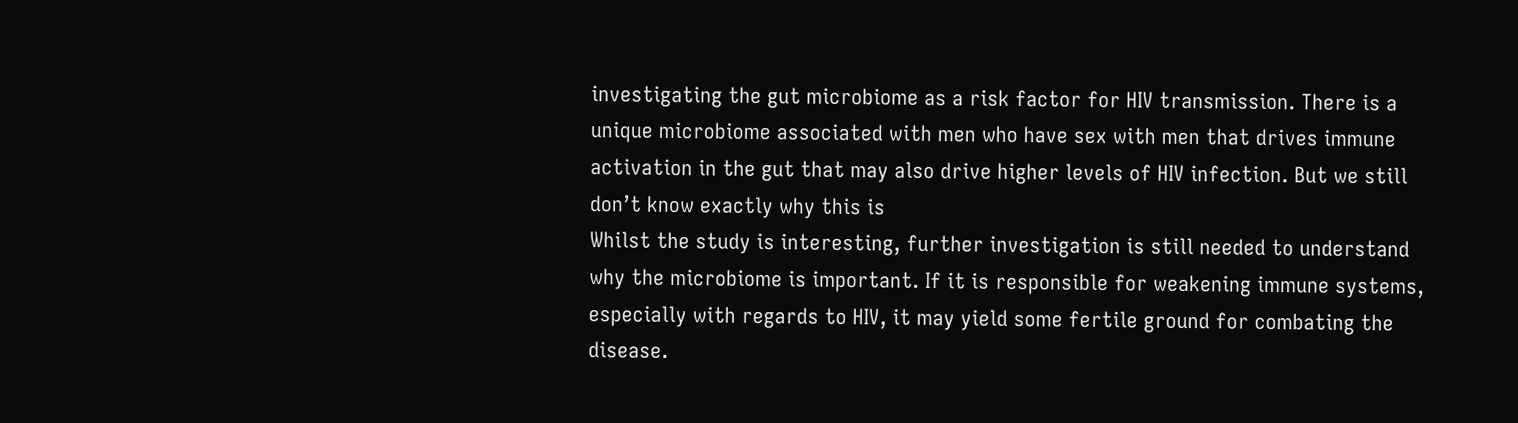investigating the gut microbiome as a risk factor for HIV transmission. There is a unique microbiome associated with men who have sex with men that drives immune activation in the gut that may also drive higher levels of HIV infection. But we still don’t know exactly why this is
Whilst the study is interesting, further investigation is still needed to understand why the microbiome is important. If it is responsible for weakening immune systems, especially with regards to HIV, it may yield some fertile ground for combating the disease.